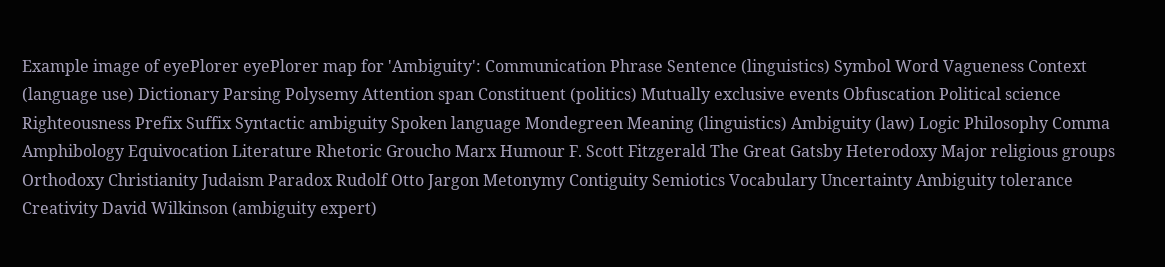Example image of eyePlorer eyePlorer map for 'Ambiguity': Communication Phrase Sentence (linguistics) Symbol Word Vagueness Context (language use) Dictionary Parsing Polysemy Attention span Constituent (politics) Mutually exclusive events Obfuscation Political science Righteousness Prefix Suffix Syntactic ambiguity Spoken language Mondegreen Meaning (linguistics) Ambiguity (law) Logic Philosophy Comma Amphibology Equivocation Literature Rhetoric Groucho Marx Humour F. Scott Fitzgerald The Great Gatsby Heterodoxy Major religious groups Orthodoxy Christianity Judaism Paradox Rudolf Otto Jargon Metonymy Contiguity Semiotics Vocabulary Uncertainty Ambiguity tolerance Creativity David Wilkinson (ambiguity expert)